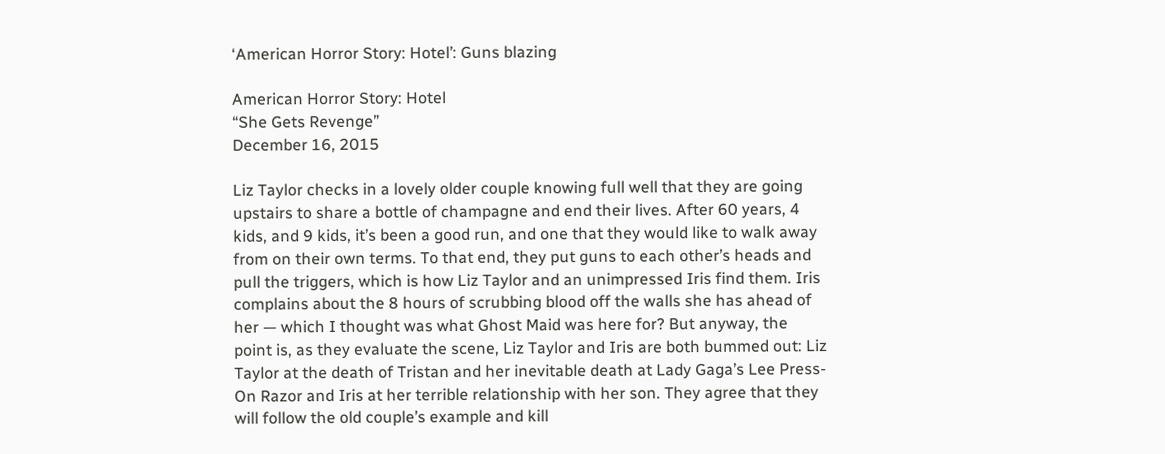‘American Horror Story: Hotel’: Guns blazing

American Horror Story: Hotel
“She Gets Revenge”
December 16, 2015

Liz Taylor checks in a lovely older couple knowing full well that they are going upstairs to share a bottle of champagne and end their lives. After 60 years, 4 kids, and 9 kids, it’s been a good run, and one that they would like to walk away from on their own terms. To that end, they put guns to each other’s heads and pull the triggers, which is how Liz Taylor and an unimpressed Iris find them. Iris complains about the 8 hours of scrubbing blood off the walls she has ahead of her — which I thought was what Ghost Maid was here for? But anyway, the point is, as they evaluate the scene, Liz Taylor and Iris are both bummed out: Liz Taylor at the death of Tristan and her inevitable death at Lady Gaga’s Lee Press-On Razor and Iris at her terrible relationship with her son. They agree that they will follow the old couple’s example and kill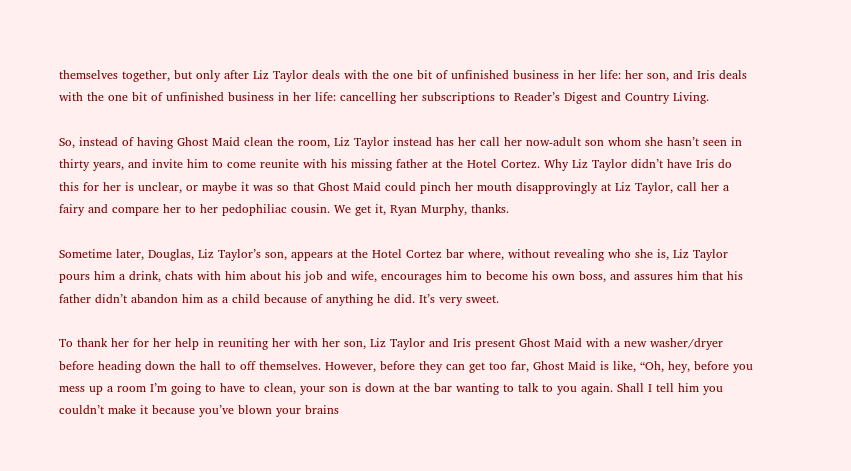themselves together, but only after Liz Taylor deals with the one bit of unfinished business in her life: her son, and Iris deals with the one bit of unfinished business in her life: cancelling her subscriptions to Reader’s Digest and Country Living.

So, instead of having Ghost Maid clean the room, Liz Taylor instead has her call her now-adult son whom she hasn’t seen in thirty years, and invite him to come reunite with his missing father at the Hotel Cortez. Why Liz Taylor didn’t have Iris do this for her is unclear, or maybe it was so that Ghost Maid could pinch her mouth disapprovingly at Liz Taylor, call her a fairy and compare her to her pedophiliac cousin. We get it, Ryan Murphy, thanks.

Sometime later, Douglas, Liz Taylor’s son, appears at the Hotel Cortez bar where, without revealing who she is, Liz Taylor pours him a drink, chats with him about his job and wife, encourages him to become his own boss, and assures him that his father didn’t abandon him as a child because of anything he did. It’s very sweet.

To thank her for her help in reuniting her with her son, Liz Taylor and Iris present Ghost Maid with a new washer/dryer before heading down the hall to off themselves. However, before they can get too far, Ghost Maid is like, “Oh, hey, before you mess up a room I’m going to have to clean, your son is down at the bar wanting to talk to you again. Shall I tell him you couldn’t make it because you’ve blown your brains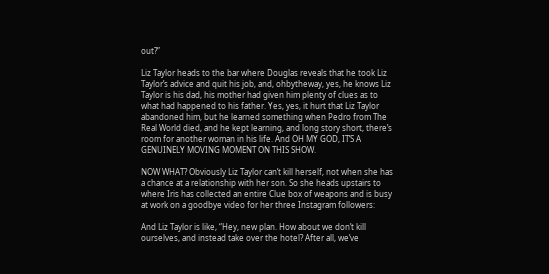out?”

Liz Taylor heads to the bar where Douglas reveals that he took Liz Taylor’s advice and quit his job, and, ohbytheway, yes, he knows Liz Taylor is his dad, his mother had given him plenty of clues as to what had happened to his father. Yes, yes, it hurt that Liz Taylor abandoned him, but he learned something when Pedro from The Real World died, and he kept learning, and long story short, there’s room for another woman in his life. And OH MY GOD, IT’S A GENUINELY MOVING MOMENT ON THIS SHOW.

NOW WHAT? Obviously Liz Taylor can’t kill herself, not when she has a chance at a relationship with her son. So she heads upstairs to where Iris has collected an entire Clue box of weapons and is busy at work on a goodbye video for her three Instagram followers:

And Liz Taylor is like, “Hey, new plan. How about we don’t kill ourselves, and instead take over the hotel? After all, we’ve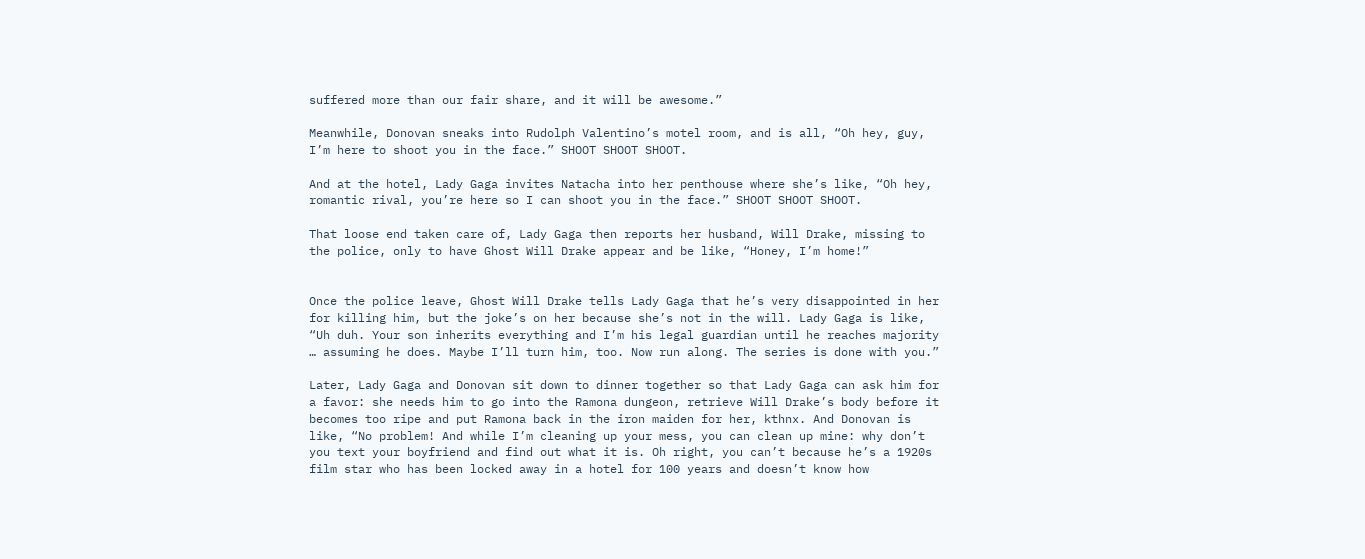suffered more than our fair share, and it will be awesome.”

Meanwhile, Donovan sneaks into Rudolph Valentino’s motel room, and is all, “Oh hey, guy, I’m here to shoot you in the face.” SHOOT SHOOT SHOOT.

And at the hotel, Lady Gaga invites Natacha into her penthouse where she’s like, “Oh hey, romantic rival, you’re here so I can shoot you in the face.” SHOOT SHOOT SHOOT.

That loose end taken care of, Lady Gaga then reports her husband, Will Drake, missing to the police, only to have Ghost Will Drake appear and be like, “Honey, I’m home!”


Once the police leave, Ghost Will Drake tells Lady Gaga that he’s very disappointed in her for killing him, but the joke’s on her because she’s not in the will. Lady Gaga is like, “Uh duh. Your son inherits everything and I’m his legal guardian until he reaches majority … assuming he does. Maybe I’ll turn him, too. Now run along. The series is done with you.”

Later, Lady Gaga and Donovan sit down to dinner together so that Lady Gaga can ask him for a favor: she needs him to go into the Ramona dungeon, retrieve Will Drake’s body before it becomes too ripe and put Ramona back in the iron maiden for her, kthnx. And Donovan is like, “No problem! And while I’m cleaning up your mess, you can clean up mine: why don’t you text your boyfriend and find out what it is. Oh right, you can’t because he’s a 1920s film star who has been locked away in a hotel for 100 years and doesn’t know how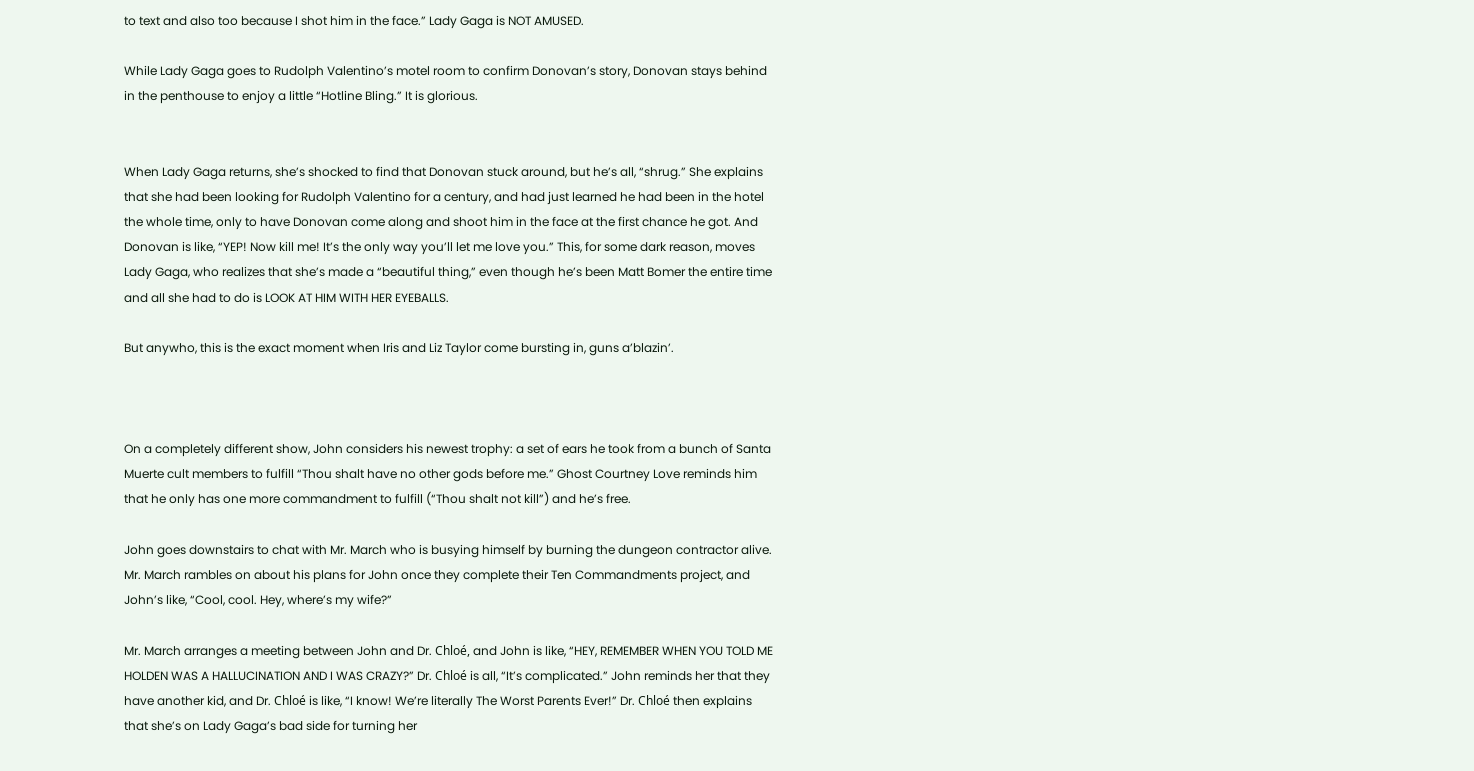to text and also too because I shot him in the face.” Lady Gaga is NOT AMUSED.

While Lady Gaga goes to Rudolph Valentino’s motel room to confirm Donovan’s story, Donovan stays behind in the penthouse to enjoy a little “Hotline Bling.” It is glorious.


When Lady Gaga returns, she’s shocked to find that Donovan stuck around, but he’s all, “shrug.” She explains that she had been looking for Rudolph Valentino for a century, and had just learned he had been in the hotel the whole time, only to have Donovan come along and shoot him in the face at the first chance he got. And Donovan is like, “YEP! Now kill me! It’s the only way you’ll let me love you.” This, for some dark reason, moves Lady Gaga, who realizes that she’s made a “beautiful thing,” even though he’s been Matt Bomer the entire time and all she had to do is LOOK AT HIM WITH HER EYEBALLS.

But anywho, this is the exact moment when Iris and Liz Taylor come bursting in, guns a’blazin’.



On a completely different show, John considers his newest trophy: a set of ears he took from a bunch of Santa Muerte cult members to fulfill “Thou shalt have no other gods before me.” Ghost Courtney Love reminds him that he only has one more commandment to fulfill (“Thou shalt not kill”) and he’s free.

John goes downstairs to chat with Mr. March who is busying himself by burning the dungeon contractor alive. Mr. March rambles on about his plans for John once they complete their Ten Commandments project, and John’s like, “Cool, cool. Hey, where’s my wife?”

Mr. March arranges a meeting between John and Dr. Chloé, and John is like, “HEY, REMEMBER WHEN YOU TOLD ME HOLDEN WAS A HALLUCINATION AND I WAS CRAZY?” Dr. Chloé is all, “It’s complicated.” John reminds her that they have another kid, and Dr. Chloé is like, “I know! We’re literally The Worst Parents Ever!” Dr. Chloé then explains that she’s on Lady Gaga’s bad side for turning her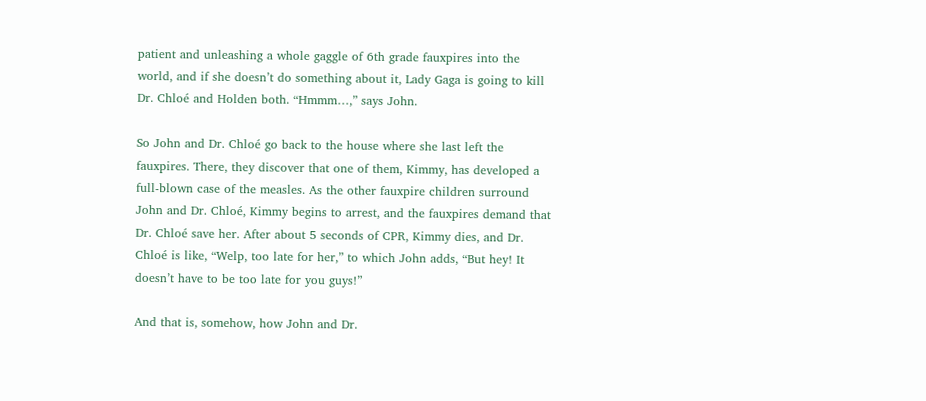patient and unleashing a whole gaggle of 6th grade fauxpires into the world, and if she doesn’t do something about it, Lady Gaga is going to kill Dr. Chloé and Holden both. “Hmmm…,” says John.

So John and Dr. Chloé go back to the house where she last left the fauxpires. There, they discover that one of them, Kimmy, has developed a full-blown case of the measles. As the other fauxpire children surround John and Dr. Chloé, Kimmy begins to arrest, and the fauxpires demand that Dr. Chloé save her. After about 5 seconds of CPR, Kimmy dies, and Dr. Chloé is like, “Welp, too late for her,” to which John adds, “But hey! It doesn’t have to be too late for you guys!”

And that is, somehow, how John and Dr.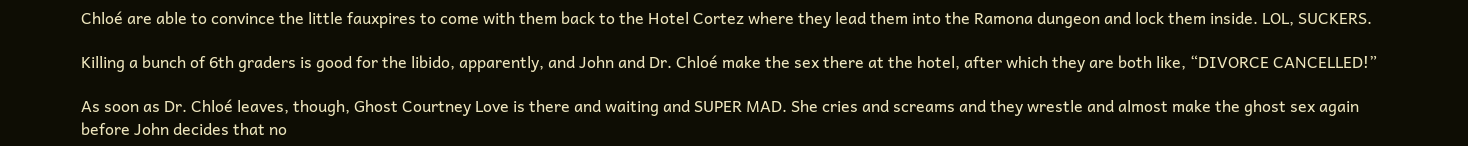Chloé are able to convince the little fauxpires to come with them back to the Hotel Cortez where they lead them into the Ramona dungeon and lock them inside. LOL, SUCKERS.

Killing a bunch of 6th graders is good for the libido, apparently, and John and Dr. Chloé make the sex there at the hotel, after which they are both like, “DIVORCE CANCELLED!”

As soon as Dr. Chloé leaves, though, Ghost Courtney Love is there and waiting and SUPER MAD. She cries and screams and they wrestle and almost make the ghost sex again before John decides that no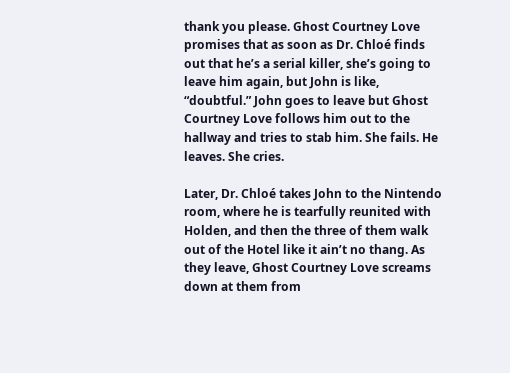thank you please. Ghost Courtney Love promises that as soon as Dr. Chloé finds out that he’s a serial killer, she’s going to leave him again, but John is like, “doubtful.” John goes to leave but Ghost Courtney Love follows him out to the hallway and tries to stab him. She fails. He leaves. She cries.

Later, Dr. Chloé takes John to the Nintendo room, where he is tearfully reunited with Holden, and then the three of them walk out of the Hotel like it ain’t no thang. As they leave, Ghost Courtney Love screams down at them from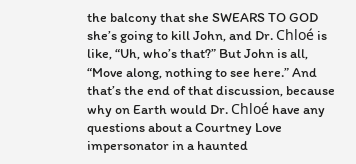the balcony that she SWEARS TO GOD she’s going to kill John, and Dr. Chloé is like, “Uh, who’s that?” But John is all, “Move along, nothing to see here.” And that’s the end of that discussion, because why on Earth would Dr. Chloé have any questions about a Courtney Love impersonator in a haunted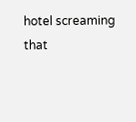hotel screaming that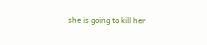she is going to kill her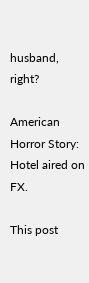husband, right?

American Horror Story: Hotel aired on FX.

This post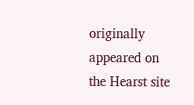originally appeared on the Hearst site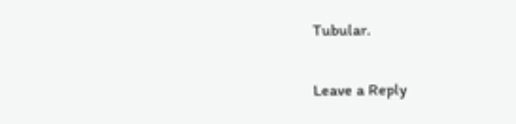Tubular.

Leave a Reply